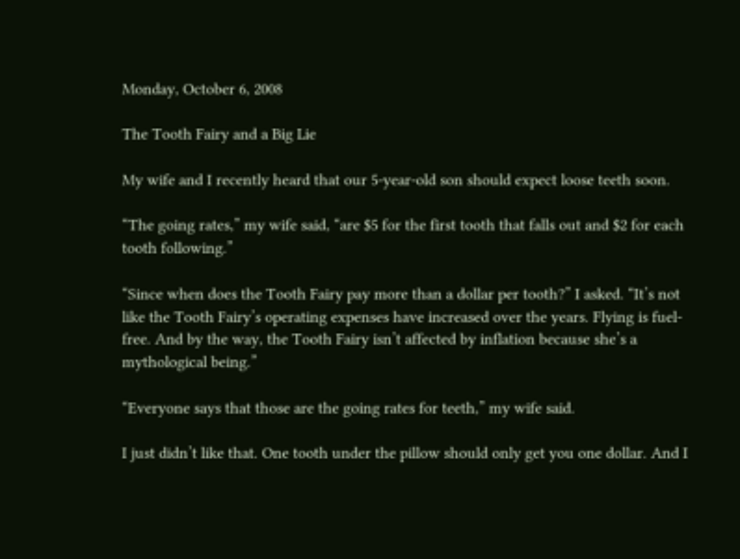Monday, October 6, 2008

The Tooth Fairy and a Big Lie

My wife and I recently heard that our 5-year-old son should expect loose teeth soon.

“The going rates,” my wife said, “are $5 for the first tooth that falls out and $2 for each tooth following.”

“Since when does the Tooth Fairy pay more than a dollar per tooth?” I asked. “It’s not like the Tooth Fairy’s operating expenses have increased over the years. Flying is fuel-free. And by the way, the Tooth Fairy isn’t affected by inflation because she’s a mythological being.”

“Everyone says that those are the going rates for teeth,” my wife said.

I just didn’t like that. One tooth under the pillow should only get you one dollar. And I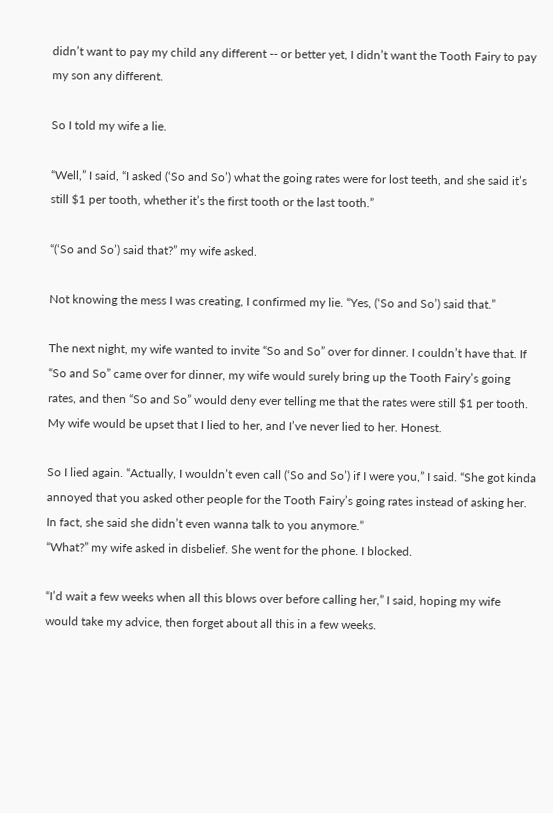didn’t want to pay my child any different -- or better yet, I didn’t want the Tooth Fairy to pay my son any different.

So I told my wife a lie.

“Well,” I said, “I asked (‘So and So’) what the going rates were for lost teeth, and she said it’s still $1 per tooth, whether it’s the first tooth or the last tooth.”

“(‘So and So’) said that?” my wife asked.

Not knowing the mess I was creating, I confirmed my lie. “Yes, (‘So and So’) said that.”

The next night, my wife wanted to invite “So and So” over for dinner. I couldn’t have that. If “So and So” came over for dinner, my wife would surely bring up the Tooth Fairy’s going rates, and then “So and So” would deny ever telling me that the rates were still $1 per tooth. My wife would be upset that I lied to her, and I’ve never lied to her. Honest.

So I lied again. “Actually, I wouldn’t even call (‘So and So’) if I were you,” I said. “She got kinda annoyed that you asked other people for the Tooth Fairy’s going rates instead of asking her. In fact, she said she didn’t even wanna talk to you anymore.”
“What?” my wife asked in disbelief. She went for the phone. I blocked.

“I’d wait a few weeks when all this blows over before calling her,” I said, hoping my wife would take my advice, then forget about all this in a few weeks.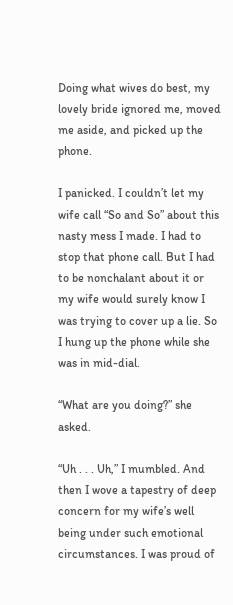Doing what wives do best, my lovely bride ignored me, moved me aside, and picked up the phone.

I panicked. I couldn’t let my wife call “So and So” about this nasty mess I made. I had to stop that phone call. But I had to be nonchalant about it or my wife would surely know I was trying to cover up a lie. So I hung up the phone while she was in mid-dial.

“What are you doing?” she asked.

“Uh . . . Uh,” I mumbled. And then I wove a tapestry of deep concern for my wife’s well being under such emotional circumstances. I was proud of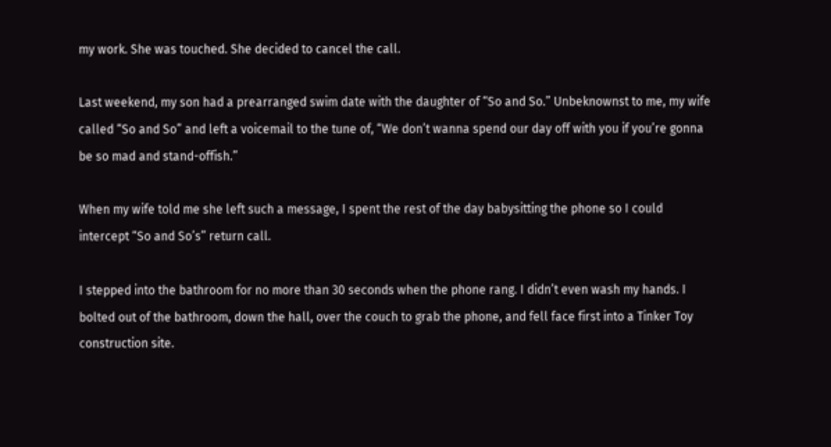my work. She was touched. She decided to cancel the call.

Last weekend, my son had a prearranged swim date with the daughter of “So and So.” Unbeknownst to me, my wife called “So and So” and left a voicemail to the tune of, “We don’t wanna spend our day off with you if you’re gonna be so mad and stand-offish.”

When my wife told me she left such a message, I spent the rest of the day babysitting the phone so I could intercept “So and So’s” return call.

I stepped into the bathroom for no more than 30 seconds when the phone rang. I didn’t even wash my hands. I bolted out of the bathroom, down the hall, over the couch to grab the phone, and fell face first into a Tinker Toy construction site.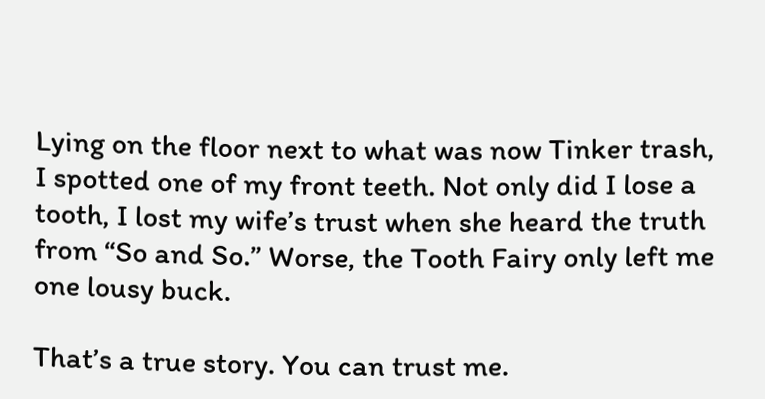Lying on the floor next to what was now Tinker trash, I spotted one of my front teeth. Not only did I lose a tooth, I lost my wife’s trust when she heard the truth from “So and So.” Worse, the Tooth Fairy only left me one lousy buck.

That’s a true story. You can trust me.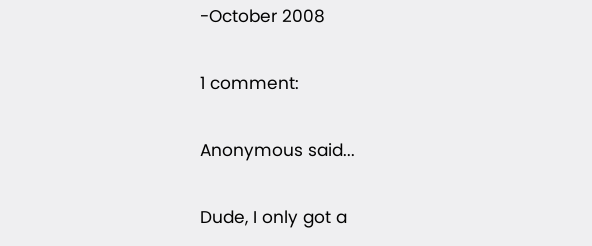-October 2008

1 comment:

Anonymous said...

Dude, I only got a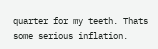quarter for my teeth. Thats some serious inflation.